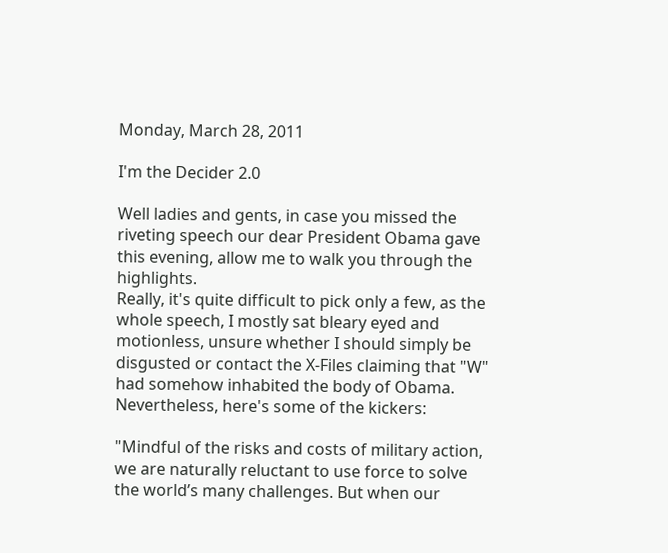Monday, March 28, 2011

I'm the Decider 2.0

Well ladies and gents, in case you missed the riveting speech our dear President Obama gave this evening, allow me to walk you through the highlights.
Really, it's quite difficult to pick only a few, as the whole speech, I mostly sat bleary eyed and motionless, unsure whether I should simply be disgusted or contact the X-Files claiming that "W" had somehow inhabited the body of Obama.
Nevertheless, here's some of the kickers:

"Mindful of the risks and costs of military action, we are naturally reluctant to use force to solve the world’s many challenges. But when our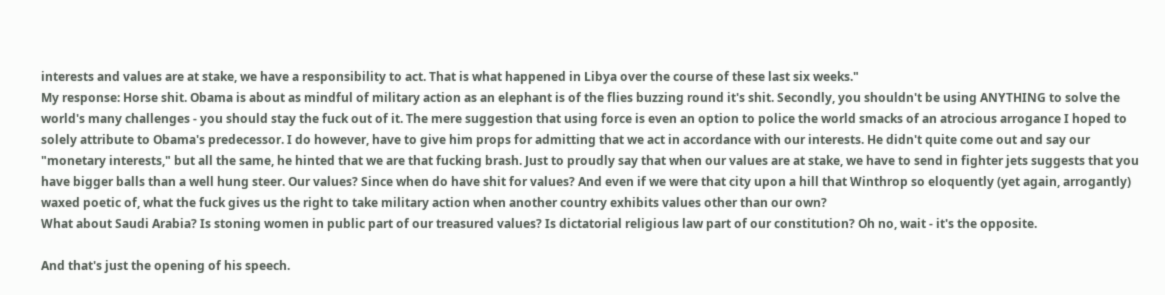interests and values are at stake, we have a responsibility to act. That is what happened in Libya over the course of these last six weeks."
My response: Horse shit. Obama is about as mindful of military action as an elephant is of the flies buzzing round it's shit. Secondly, you shouldn't be using ANYTHING to solve the world's many challenges - you should stay the fuck out of it. The mere suggestion that using force is even an option to police the world smacks of an atrocious arrogance I hoped to solely attribute to Obama's predecessor. I do however, have to give him props for admitting that we act in accordance with our interests. He didn't quite come out and say our "monetary interests," but all the same, he hinted that we are that fucking brash. Just to proudly say that when our values are at stake, we have to send in fighter jets suggests that you have bigger balls than a well hung steer. Our values? Since when do have shit for values? And even if we were that city upon a hill that Winthrop so eloquently (yet again, arrogantly) waxed poetic of, what the fuck gives us the right to take military action when another country exhibits values other than our own?
What about Saudi Arabia? Is stoning women in public part of our treasured values? Is dictatorial religious law part of our constitution? Oh no, wait - it's the opposite.

And that's just the opening of his speech.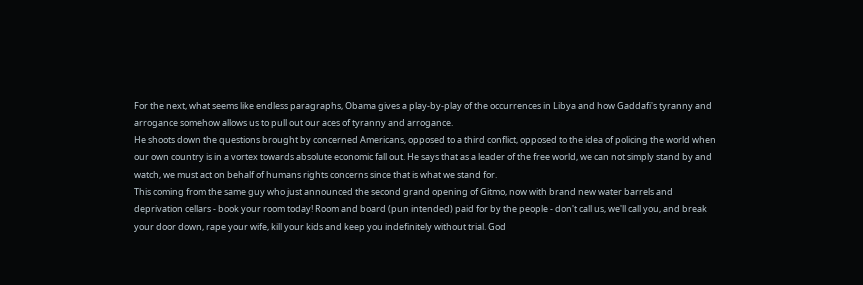For the next, what seems like endless paragraphs, Obama gives a play-by-play of the occurrences in Libya and how Gaddafi's tyranny and arrogance somehow allows us to pull out our aces of tyranny and arrogance.
He shoots down the questions brought by concerned Americans, opposed to a third conflict, opposed to the idea of policing the world when our own country is in a vortex towards absolute economic fall out. He says that as a leader of the free world, we can not simply stand by and watch, we must act on behalf of humans rights concerns since that is what we stand for.
This coming from the same guy who just announced the second grand opening of Gitmo, now with brand new water barrels and deprivation cellars - book your room today! Room and board (pun intended) paid for by the people - don't call us, we'll call you, and break your door down, rape your wife, kill your kids and keep you indefinitely without trial. God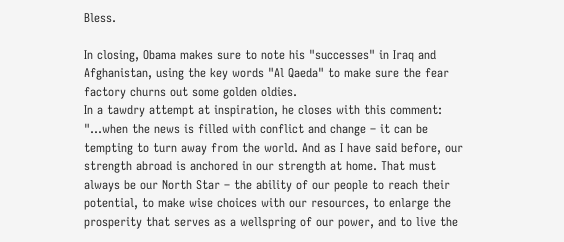Bless.

In closing, Obama makes sure to note his "successes" in Iraq and Afghanistan, using the key words "Al Qaeda" to make sure the fear factory churns out some golden oldies.
In a tawdry attempt at inspiration, he closes with this comment:
"...when the news is filled with conflict and change – it can be tempting to turn away from the world. And as I have said before, our strength abroad is anchored in our strength at home. That must always be our North Star – the ability of our people to reach their potential, to make wise choices with our resources, to enlarge the prosperity that serves as a wellspring of our power, and to live the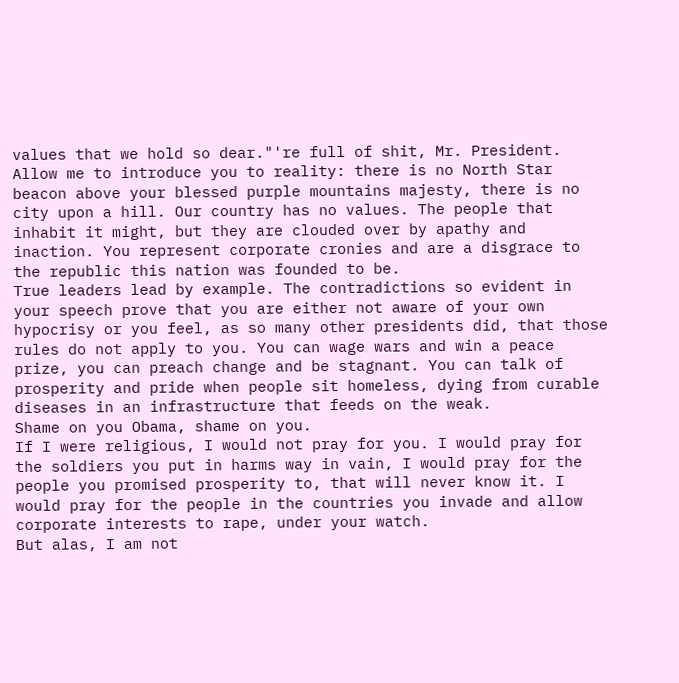values that we hold so dear."'re full of shit, Mr. President. Allow me to introduce you to reality: there is no North Star beacon above your blessed purple mountains majesty, there is no city upon a hill. Our country has no values. The people that inhabit it might, but they are clouded over by apathy and inaction. You represent corporate cronies and are a disgrace to the republic this nation was founded to be.
True leaders lead by example. The contradictions so evident in your speech prove that you are either not aware of your own hypocrisy or you feel, as so many other presidents did, that those rules do not apply to you. You can wage wars and win a peace prize, you can preach change and be stagnant. You can talk of prosperity and pride when people sit homeless, dying from curable diseases in an infrastructure that feeds on the weak.
Shame on you Obama, shame on you.
If I were religious, I would not pray for you. I would pray for the soldiers you put in harms way in vain, I would pray for the people you promised prosperity to, that will never know it. I would pray for the people in the countries you invade and allow corporate interests to rape, under your watch.
But alas, I am not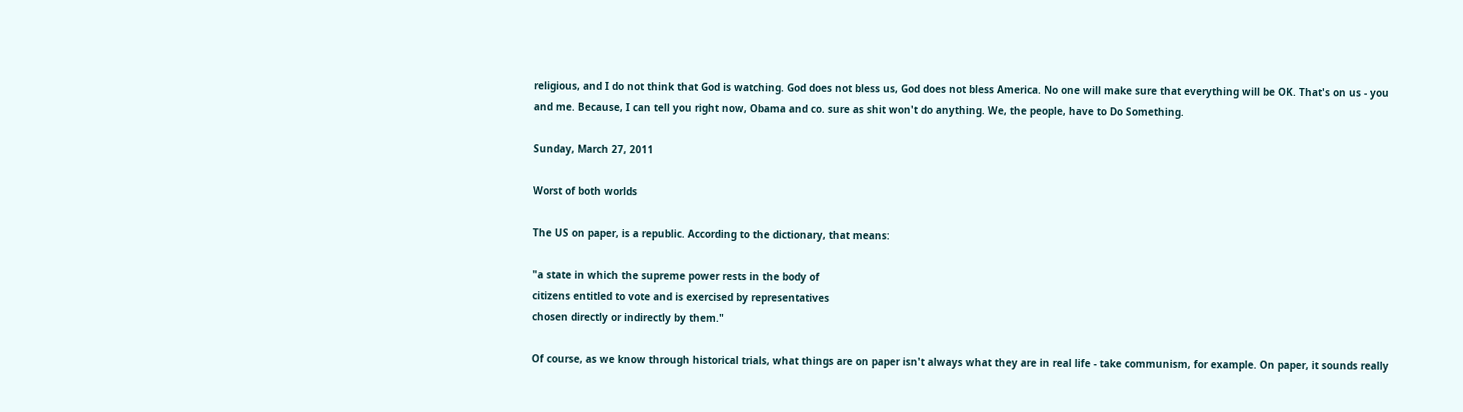religious, and I do not think that God is watching. God does not bless us, God does not bless America. No one will make sure that everything will be OK. That's on us - you and me. Because, I can tell you right now, Obama and co. sure as shit won't do anything. We, the people, have to Do Something.

Sunday, March 27, 2011

Worst of both worlds

The US on paper, is a republic. According to the dictionary, that means:

"a state in which the supreme power rests in the body of
citizens entitled to vote and is exercised by representatives
chosen directly or indirectly by them."

Of course, as we know through historical trials, what things are on paper isn't always what they are in real life - take communism, for example. On paper, it sounds really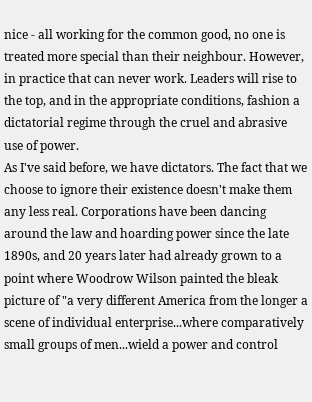nice - all working for the common good, no one is treated more special than their neighbour. However, in practice that can never work. Leaders will rise to the top, and in the appropriate conditions, fashion a dictatorial regime through the cruel and abrasive use of power.
As I've said before, we have dictators. The fact that we choose to ignore their existence doesn't make them any less real. Corporations have been dancing around the law and hoarding power since the late 1890s, and 20 years later had already grown to a point where Woodrow Wilson painted the bleak picture of "a very different America from the longer a scene of individual enterprise...where comparatively small groups of men...wield a power and control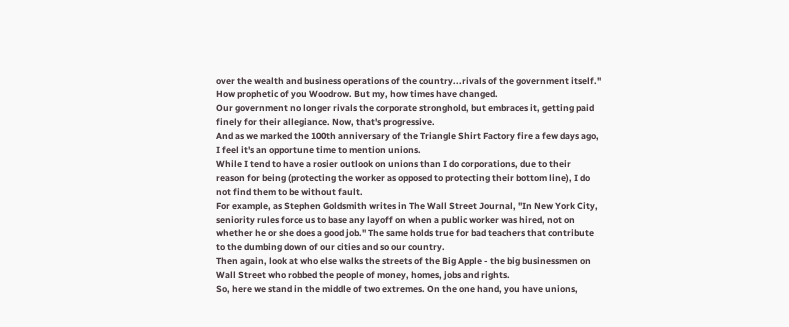over the wealth and business operations of the country...rivals of the government itself."
How prophetic of you Woodrow. But my, how times have changed.
Our government no longer rivals the corporate stronghold, but embraces it, getting paid finely for their allegiance. Now, that's progressive.
And as we marked the 100th anniversary of the Triangle Shirt Factory fire a few days ago, I feel it's an opportune time to mention unions.
While I tend to have a rosier outlook on unions than I do corporations, due to their reason for being (protecting the worker as opposed to protecting their bottom line), I do not find them to be without fault.
For example, as Stephen Goldsmith writes in The Wall Street Journal, "In New York City, seniority rules force us to base any layoff on when a public worker was hired, not on whether he or she does a good job." The same holds true for bad teachers that contribute to the dumbing down of our cities and so our country.
Then again, look at who else walks the streets of the Big Apple - the big businessmen on Wall Street who robbed the people of money, homes, jobs and rights.
So, here we stand in the middle of two extremes. On the one hand, you have unions,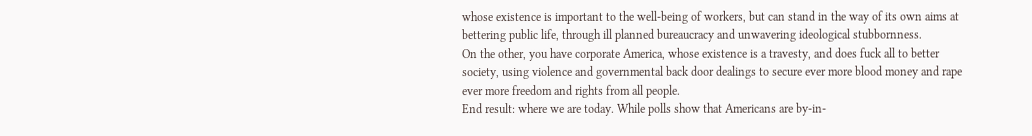whose existence is important to the well-being of workers, but can stand in the way of its own aims at bettering public life, through ill planned bureaucracy and unwavering ideological stubbornness.
On the other, you have corporate America, whose existence is a travesty, and does fuck all to better society, using violence and governmental back door dealings to secure ever more blood money and rape ever more freedom and rights from all people.
End result: where we are today. While polls show that Americans are by-in-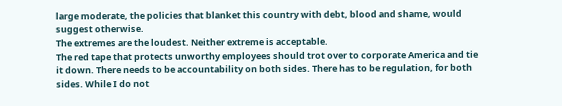large moderate, the policies that blanket this country with debt, blood and shame, would suggest otherwise.
The extremes are the loudest. Neither extreme is acceptable.
The red tape that protects unworthy employees should trot over to corporate America and tie it down. There needs to be accountability on both sides. There has to be regulation, for both sides. While I do not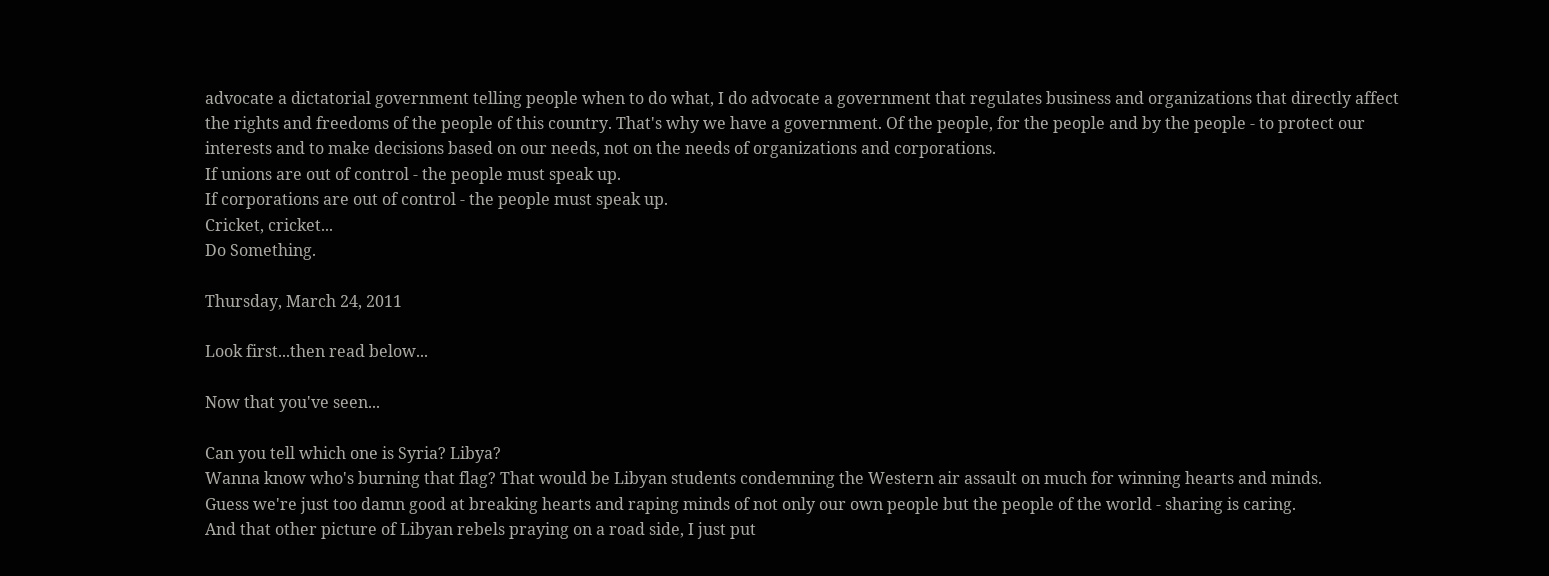advocate a dictatorial government telling people when to do what, I do advocate a government that regulates business and organizations that directly affect the rights and freedoms of the people of this country. That's why we have a government. Of the people, for the people and by the people - to protect our interests and to make decisions based on our needs, not on the needs of organizations and corporations.
If unions are out of control - the people must speak up.
If corporations are out of control - the people must speak up.
Cricket, cricket...
Do Something.

Thursday, March 24, 2011

Look first...then read below...

Now that you've seen...

Can you tell which one is Syria? Libya?
Wanna know who's burning that flag? That would be Libyan students condemning the Western air assault on much for winning hearts and minds.
Guess we're just too damn good at breaking hearts and raping minds of not only our own people but the people of the world - sharing is caring.
And that other picture of Libyan rebels praying on a road side, I just put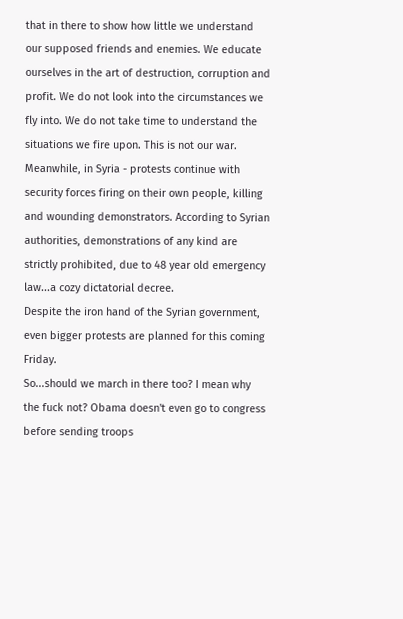that in there to show how little we understand our supposed friends and enemies. We educate ourselves in the art of destruction, corruption and profit. We do not look into the circumstances we fly into. We do not take time to understand the situations we fire upon. This is not our war.
Meanwhile, in Syria - protests continue with security forces firing on their own people, killing and wounding demonstrators. According to Syrian authorities, demonstrations of any kind are strictly prohibited, due to 48 year old emergency law...a cozy dictatorial decree.
Despite the iron hand of the Syrian government, even bigger protests are planned for this coming Friday.
So...should we march in there too? I mean why the fuck not? Obama doesn't even go to congress before sending troops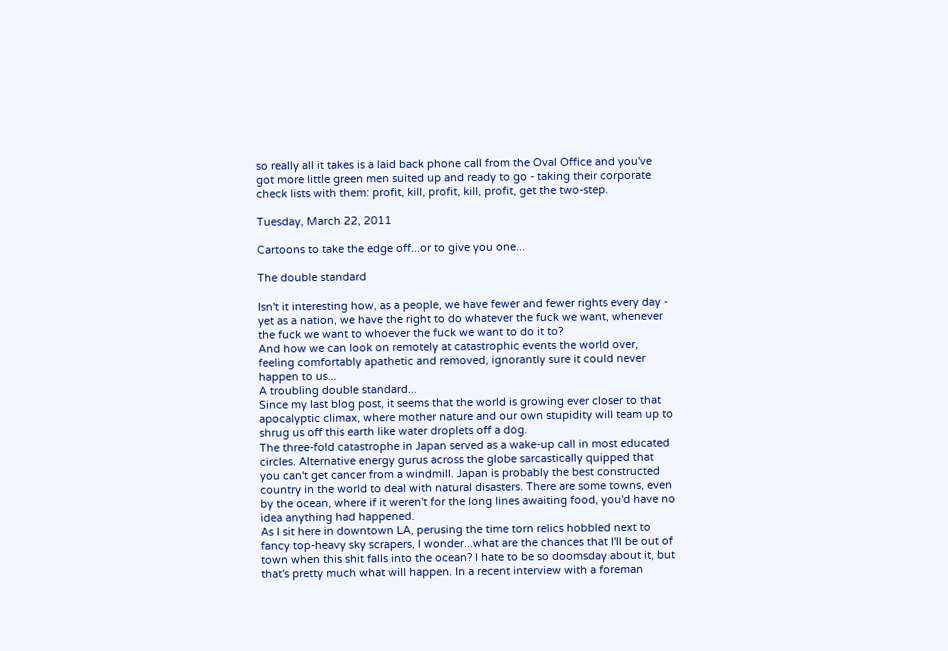so really all it takes is a laid back phone call from the Oval Office and you've got more little green men suited up and ready to go - taking their corporate check lists with them: profit, kill, profit, kill, profit, get the two-step.

Tuesday, March 22, 2011

Cartoons to take the edge off...or to give you one...

The double standard

Isn't it interesting how, as a people, we have fewer and fewer rights every day - yet as a nation, we have the right to do whatever the fuck we want, whenever the fuck we want to whoever the fuck we want to do it to?
And how we can look on remotely at catastrophic events the world over, feeling comfortably apathetic and removed, ignorantly sure it could never happen to us...
A troubling double standard...
Since my last blog post, it seems that the world is growing ever closer to that apocalyptic climax, where mother nature and our own stupidity will team up to shrug us off this earth like water droplets off a dog.
The three-fold catastrophe in Japan served as a wake-up call in most educated circles. Alternative energy gurus across the globe sarcastically quipped that you can't get cancer from a windmill. Japan is probably the best constructed country in the world to deal with natural disasters. There are some towns, even by the ocean, where if it weren't for the long lines awaiting food, you'd have no idea anything had happened.
As I sit here in downtown LA, perusing the time torn relics hobbled next to fancy top-heavy sky scrapers, I wonder...what are the chances that I'll be out of town when this shit falls into the ocean? I hate to be so doomsday about it, but that's pretty much what will happen. In a recent interview with a foreman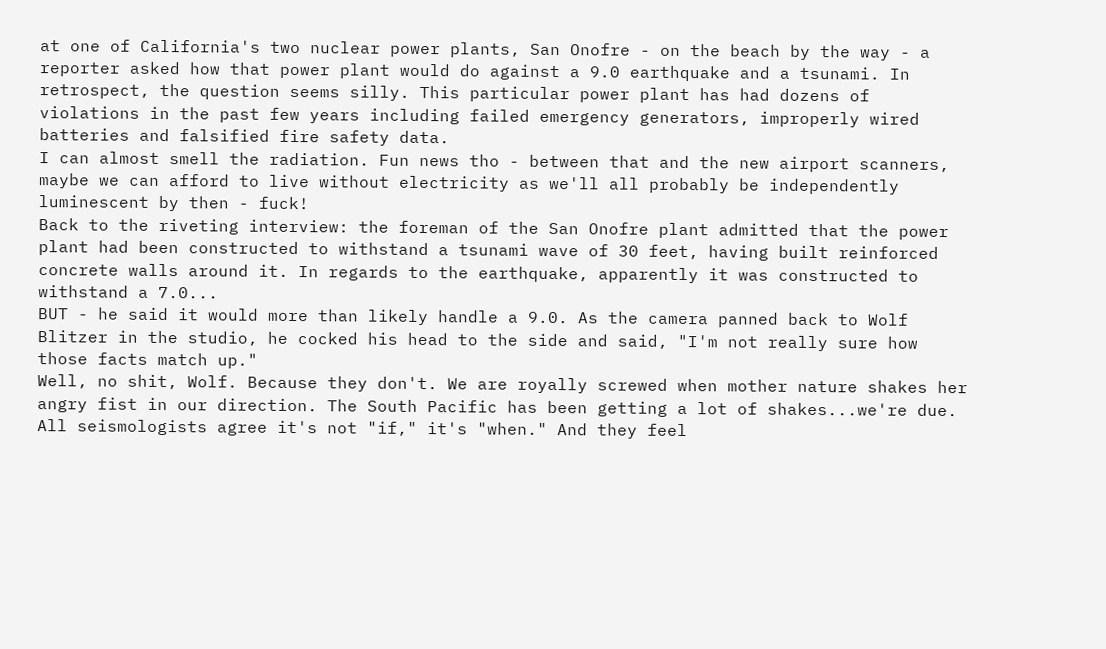at one of California's two nuclear power plants, San Onofre - on the beach by the way - a reporter asked how that power plant would do against a 9.0 earthquake and a tsunami. In retrospect, the question seems silly. This particular power plant has had dozens of violations in the past few years including failed emergency generators, improperly wired batteries and falsified fire safety data.
I can almost smell the radiation. Fun news tho - between that and the new airport scanners, maybe we can afford to live without electricity as we'll all probably be independently luminescent by then - fuck!
Back to the riveting interview: the foreman of the San Onofre plant admitted that the power plant had been constructed to withstand a tsunami wave of 30 feet, having built reinforced concrete walls around it. In regards to the earthquake, apparently it was constructed to withstand a 7.0...
BUT - he said it would more than likely handle a 9.0. As the camera panned back to Wolf Blitzer in the studio, he cocked his head to the side and said, "I'm not really sure how those facts match up."
Well, no shit, Wolf. Because they don't. We are royally screwed when mother nature shakes her angry fist in our direction. The South Pacific has been getting a lot of shakes...we're due. All seismologists agree it's not "if," it's "when." And they feel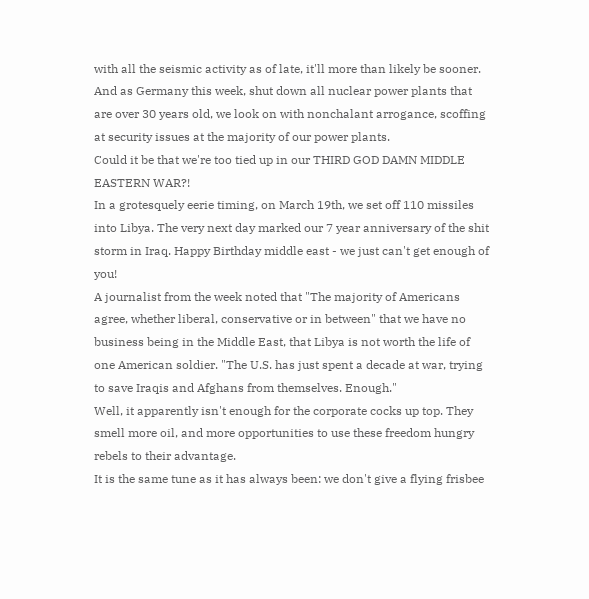with all the seismic activity as of late, it'll more than likely be sooner.
And as Germany this week, shut down all nuclear power plants that are over 30 years old, we look on with nonchalant arrogance, scoffing at security issues at the majority of our power plants.
Could it be that we're too tied up in our THIRD GOD DAMN MIDDLE EASTERN WAR?!
In a grotesquely eerie timing, on March 19th, we set off 110 missiles into Libya. The very next day marked our 7 year anniversary of the shit storm in Iraq. Happy Birthday middle east - we just can't get enough of you!
A journalist from the week noted that "The majority of Americans agree, whether liberal, conservative or in between" that we have no business being in the Middle East, that Libya is not worth the life of one American soldier. "The U.S. has just spent a decade at war, trying to save Iraqis and Afghans from themselves. Enough."
Well, it apparently isn't enough for the corporate cocks up top. They smell more oil, and more opportunities to use these freedom hungry rebels to their advantage.
It is the same tune as it has always been: we don't give a flying frisbee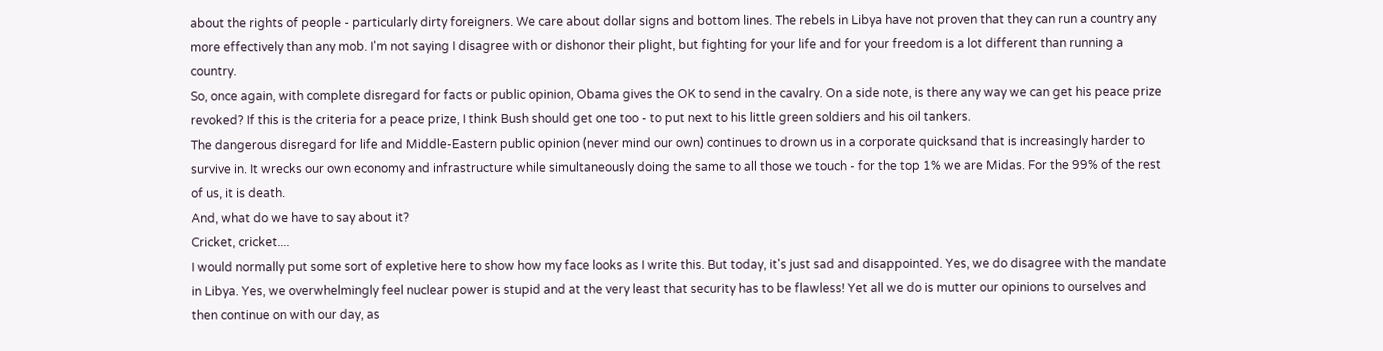about the rights of people - particularly dirty foreigners. We care about dollar signs and bottom lines. The rebels in Libya have not proven that they can run a country any more effectively than any mob. I'm not saying I disagree with or dishonor their plight, but fighting for your life and for your freedom is a lot different than running a country.
So, once again, with complete disregard for facts or public opinion, Obama gives the OK to send in the cavalry. On a side note, is there any way we can get his peace prize revoked? If this is the criteria for a peace prize, I think Bush should get one too - to put next to his little green soldiers and his oil tankers.
The dangerous disregard for life and Middle-Eastern public opinion (never mind our own) continues to drown us in a corporate quicksand that is increasingly harder to survive in. It wrecks our own economy and infrastructure while simultaneously doing the same to all those we touch - for the top 1% we are Midas. For the 99% of the rest of us, it is death.
And, what do we have to say about it?
Cricket, cricket....
I would normally put some sort of expletive here to show how my face looks as I write this. But today, it's just sad and disappointed. Yes, we do disagree with the mandate in Libya. Yes, we overwhelmingly feel nuclear power is stupid and at the very least that security has to be flawless! Yet all we do is mutter our opinions to ourselves and then continue on with our day, as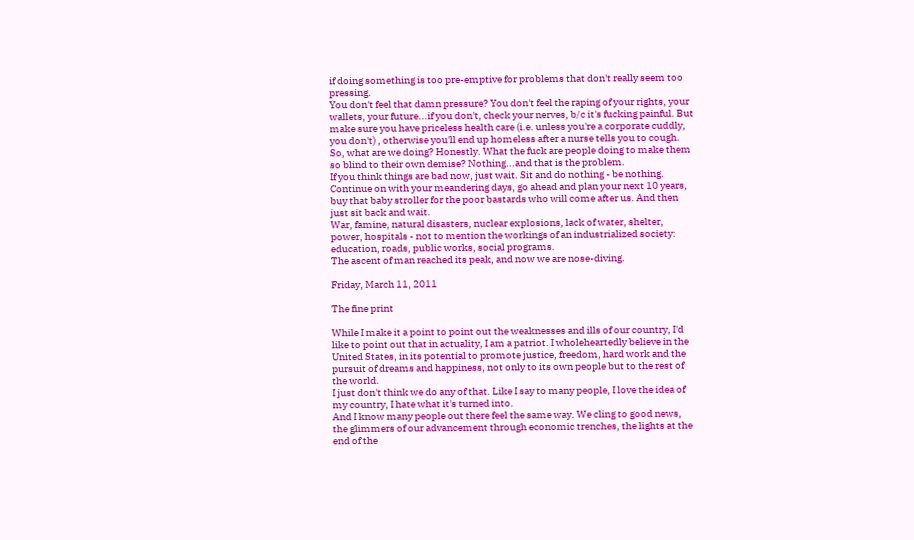if doing something is too pre-emptive for problems that don't really seem too pressing.
You don't feel that damn pressure? You don't feel the raping of your rights, your wallets, your future...if you don't, check your nerves, b/c it's fucking painful. But make sure you have priceless health care (i.e. unless you're a corporate cuddly, you don't) , otherwise you'll end up homeless after a nurse tells you to cough.
So, what are we doing? Honestly. What the fuck are people doing to make them so blind to their own demise? Nothing...and that is the problem.
If you think things are bad now, just wait. Sit and do nothing - be nothing. Continue on with your meandering days, go ahead and plan your next 10 years, buy that baby stroller for the poor bastards who will come after us. And then just sit back and wait.
War, famine, natural disasters, nuclear explosions, lack of water, shelter, power, hospitals - not to mention the workings of an industrialized society: education, roads, public works, social programs.
The ascent of man reached its peak, and now we are nose-diving.

Friday, March 11, 2011

The fine print

While I make it a point to point out the weaknesses and ills of our country, I'd like to point out that in actuality, I am a patriot. I wholeheartedly believe in the United States, in its potential to promote justice, freedom, hard work and the pursuit of dreams and happiness, not only to its own people but to the rest of the world.
I just don't think we do any of that. Like I say to many people, I love the idea of my country, I hate what it's turned into.
And I know many people out there feel the same way. We cling to good news, the glimmers of our advancement through economic trenches, the lights at the end of the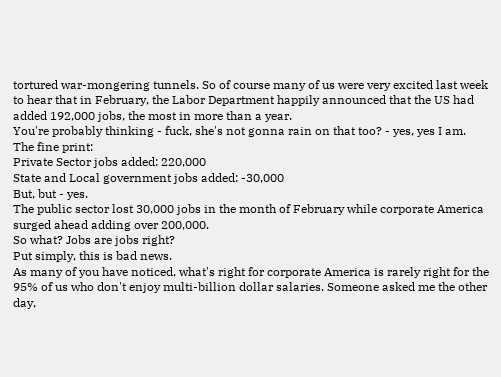tortured war-mongering tunnels. So of course many of us were very excited last week to hear that in February, the Labor Department happily announced that the US had added 192,000 jobs, the most in more than a year.
You're probably thinking - fuck, she's not gonna rain on that too? - yes, yes I am.
The fine print:
Private Sector jobs added: 220,000
State and Local government jobs added: -30,000
But, but - yes.
The public sector lost 30,000 jobs in the month of February while corporate America surged ahead adding over 200,000.
So what? Jobs are jobs right?
Put simply, this is bad news.
As many of you have noticed, what's right for corporate America is rarely right for the 95% of us who don't enjoy multi-billion dollar salaries. Someone asked me the other day,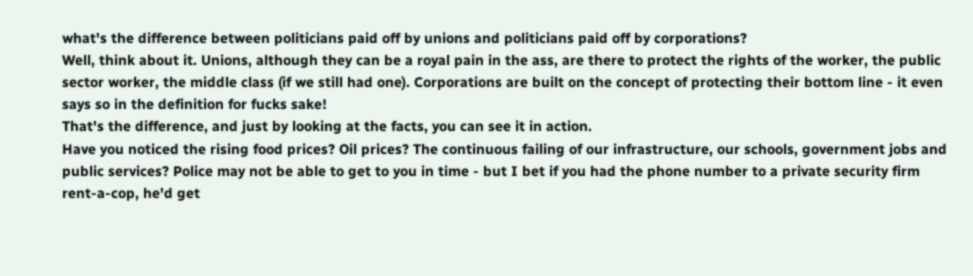what's the difference between politicians paid off by unions and politicians paid off by corporations?
Well, think about it. Unions, although they can be a royal pain in the ass, are there to protect the rights of the worker, the public sector worker, the middle class (if we still had one). Corporations are built on the concept of protecting their bottom line - it even says so in the definition for fucks sake!
That's the difference, and just by looking at the facts, you can see it in action.
Have you noticed the rising food prices? Oil prices? The continuous failing of our infrastructure, our schools, government jobs and public services? Police may not be able to get to you in time - but I bet if you had the phone number to a private security firm rent-a-cop, he'd get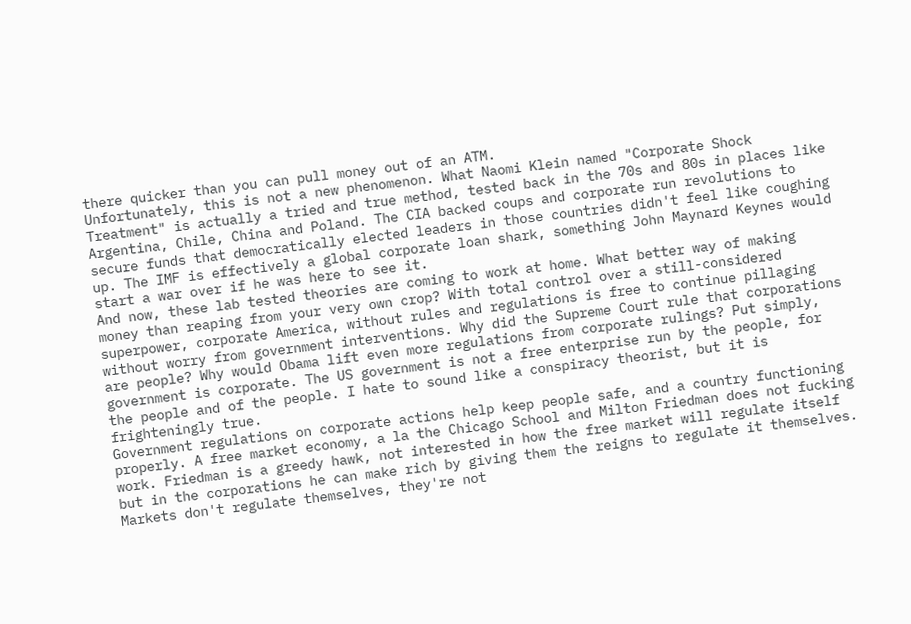there quicker than you can pull money out of an ATM.
Unfortunately, this is not a new phenomenon. What Naomi Klein named "Corporate Shock Treatment" is actually a tried and true method, tested back in the 70s and 80s in places like Argentina, Chile, China and Poland. The CIA backed coups and corporate run revolutions to secure funds that democratically elected leaders in those countries didn't feel like coughing up. The IMF is effectively a global corporate loan shark, something John Maynard Keynes would start a war over if he was here to see it.
And now, these lab tested theories are coming to work at home. What better way of making money than reaping from your very own crop? With total control over a still-considered superpower, corporate America, without rules and regulations is free to continue pillaging without worry from government interventions. Why did the Supreme Court rule that corporations are people? Why would Obama lift even more regulations from corporate rulings? Put simply, government is corporate. The US government is not a free enterprise run by the people, for the people and of the people. I hate to sound like a conspiracy theorist, but it is frighteningly true.
Government regulations on corporate actions help keep people safe, and a country functioning properly. A free market economy, a la the Chicago School and Milton Friedman does not fucking work. Friedman is a greedy hawk, not interested in how the free market will regulate itself but in the corporations he can make rich by giving them the reigns to regulate it themselves. Markets don't regulate themselves, they're not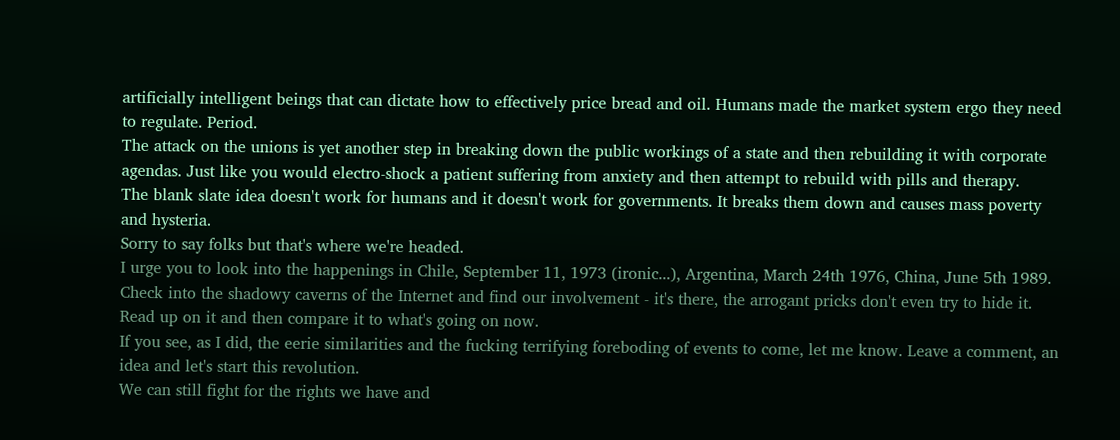artificially intelligent beings that can dictate how to effectively price bread and oil. Humans made the market system ergo they need to regulate. Period.
The attack on the unions is yet another step in breaking down the public workings of a state and then rebuilding it with corporate agendas. Just like you would electro-shock a patient suffering from anxiety and then attempt to rebuild with pills and therapy.
The blank slate idea doesn't work for humans and it doesn't work for governments. It breaks them down and causes mass poverty and hysteria.
Sorry to say folks but that's where we're headed.
I urge you to look into the happenings in Chile, September 11, 1973 (ironic...), Argentina, March 24th 1976, China, June 5th 1989. Check into the shadowy caverns of the Internet and find our involvement - it's there, the arrogant pricks don't even try to hide it. Read up on it and then compare it to what's going on now.
If you see, as I did, the eerie similarities and the fucking terrifying foreboding of events to come, let me know. Leave a comment, an idea and let's start this revolution.
We can still fight for the rights we have and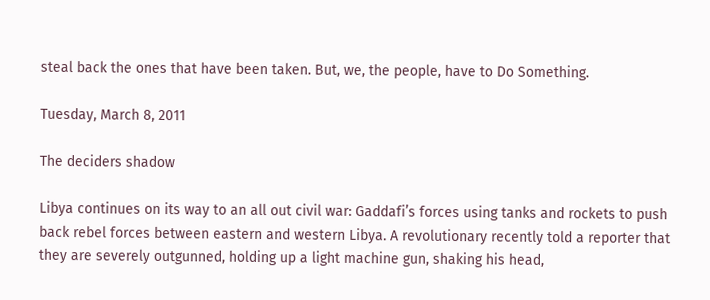steal back the ones that have been taken. But, we, the people, have to Do Something.

Tuesday, March 8, 2011

The deciders shadow

Libya continues on its way to an all out civil war: Gaddafi’s forces using tanks and rockets to push back rebel forces between eastern and western Libya. A revolutionary recently told a reporter that they are severely outgunned, holding up a light machine gun, shaking his head,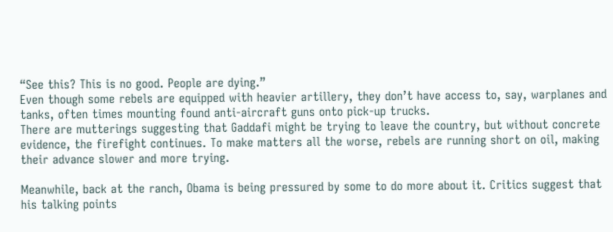“See this? This is no good. People are dying.”
Even though some rebels are equipped with heavier artillery, they don’t have access to, say, warplanes and tanks, often times mounting found anti-aircraft guns onto pick-up trucks.
There are mutterings suggesting that Gaddafi might be trying to leave the country, but without concrete evidence, the firefight continues. To make matters all the worse, rebels are running short on oil, making their advance slower and more trying.

Meanwhile, back at the ranch, Obama is being pressured by some to do more about it. Critics suggest that his talking points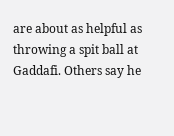are about as helpful as throwing a spit ball at Gaddafi. Others say he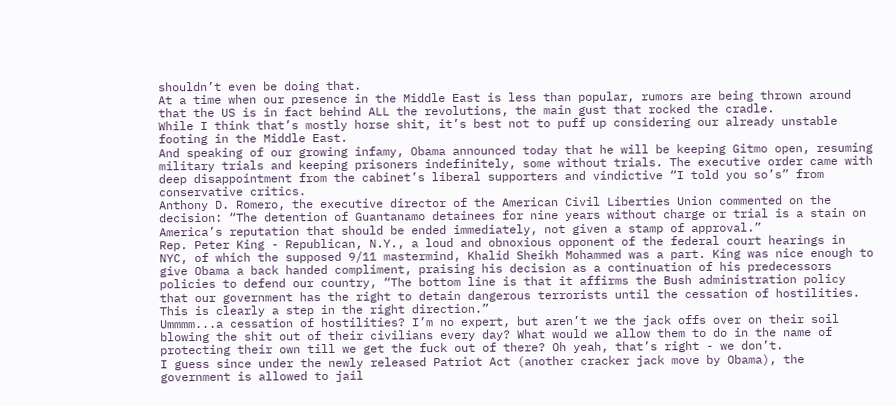shouldn’t even be doing that.
At a time when our presence in the Middle East is less than popular, rumors are being thrown around that the US is in fact behind ALL the revolutions, the main gust that rocked the cradle.
While I think that’s mostly horse shit, it’s best not to puff up considering our already unstable footing in the Middle East.
And speaking of our growing infamy, Obama announced today that he will be keeping Gitmo open, resuming military trials and keeping prisoners indefinitely, some without trials. The executive order came with deep disappointment from the cabinet’s liberal supporters and vindictive “I told you so’s” from conservative critics.
Anthony D. Romero, the executive director of the American Civil Liberties Union commented on the decision: “The detention of Guantanamo detainees for nine years without charge or trial is a stain on America’s reputation that should be ended immediately, not given a stamp of approval.”
Rep. Peter King - Republican, N.Y., a loud and obnoxious opponent of the federal court hearings in NYC, of which the supposed 9/11 mastermind, Khalid Sheikh Mohammed was a part. King was nice enough to give Obama a back handed compliment, praising his decision as a continuation of his predecessors policies to defend our country, “The bottom line is that it affirms the Bush administration policy that our government has the right to detain dangerous terrorists until the cessation of hostilities. This is clearly a step in the right direction.”
Ummmm...a cessation of hostilities? I’m no expert, but aren’t we the jack offs over on their soil blowing the shit out of their civilians every day? What would we allow them to do in the name of protecting their own till we get the fuck out of there? Oh yeah, that’s right - we don’t.
I guess since under the newly released Patriot Act (another cracker jack move by Obama), the government is allowed to jail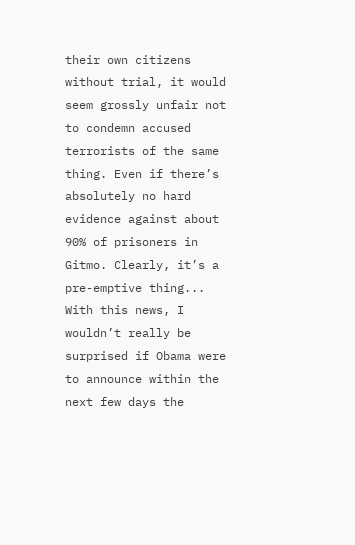their own citizens without trial, it would seem grossly unfair not to condemn accused terrorists of the same thing. Even if there’s absolutely no hard evidence against about 90% of prisoners in Gitmo. Clearly, it’s a pre-emptive thing...
With this news, I wouldn’t really be surprised if Obama were to announce within the next few days the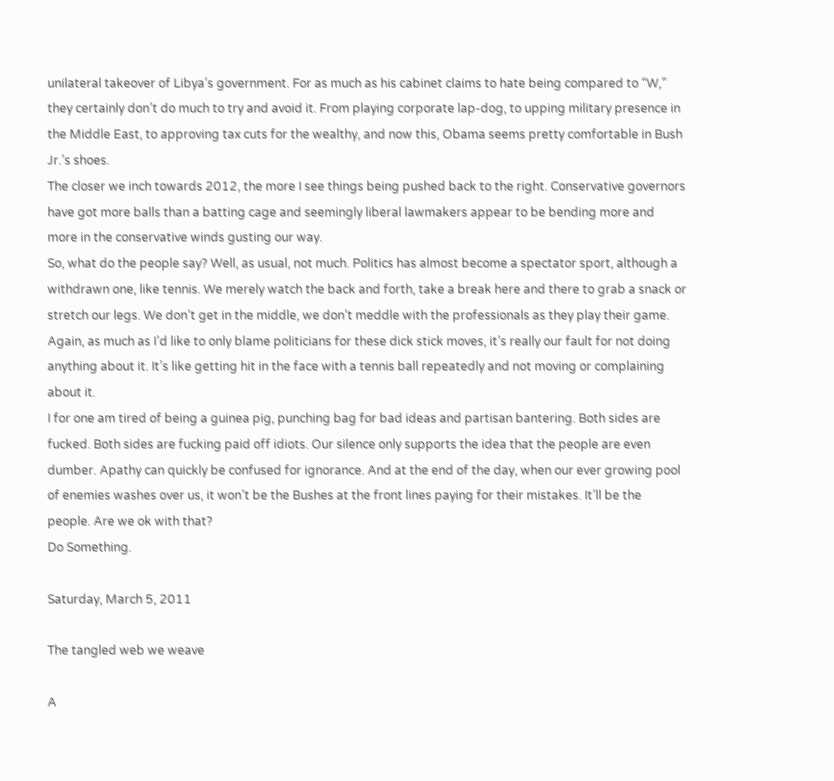unilateral takeover of Libya’s government. For as much as his cabinet claims to hate being compared to “W,” they certainly don’t do much to try and avoid it. From playing corporate lap-dog, to upping military presence in the Middle East, to approving tax cuts for the wealthy, and now this, Obama seems pretty comfortable in Bush Jr.’s shoes.
The closer we inch towards 2012, the more I see things being pushed back to the right. Conservative governors have got more balls than a batting cage and seemingly liberal lawmakers appear to be bending more and more in the conservative winds gusting our way.
So, what do the people say? Well, as usual, not much. Politics has almost become a spectator sport, although a withdrawn one, like tennis. We merely watch the back and forth, take a break here and there to grab a snack or stretch our legs. We don’t get in the middle, we don’t meddle with the professionals as they play their game.
Again, as much as I’d like to only blame politicians for these dick stick moves, it’s really our fault for not doing anything about it. It’s like getting hit in the face with a tennis ball repeatedly and not moving or complaining about it.
I for one am tired of being a guinea pig, punching bag for bad ideas and partisan bantering. Both sides are fucked. Both sides are fucking paid off idiots. Our silence only supports the idea that the people are even dumber. Apathy can quickly be confused for ignorance. And at the end of the day, when our ever growing pool of enemies washes over us, it won’t be the Bushes at the front lines paying for their mistakes. It’ll be the people. Are we ok with that?
Do Something.

Saturday, March 5, 2011

The tangled web we weave

A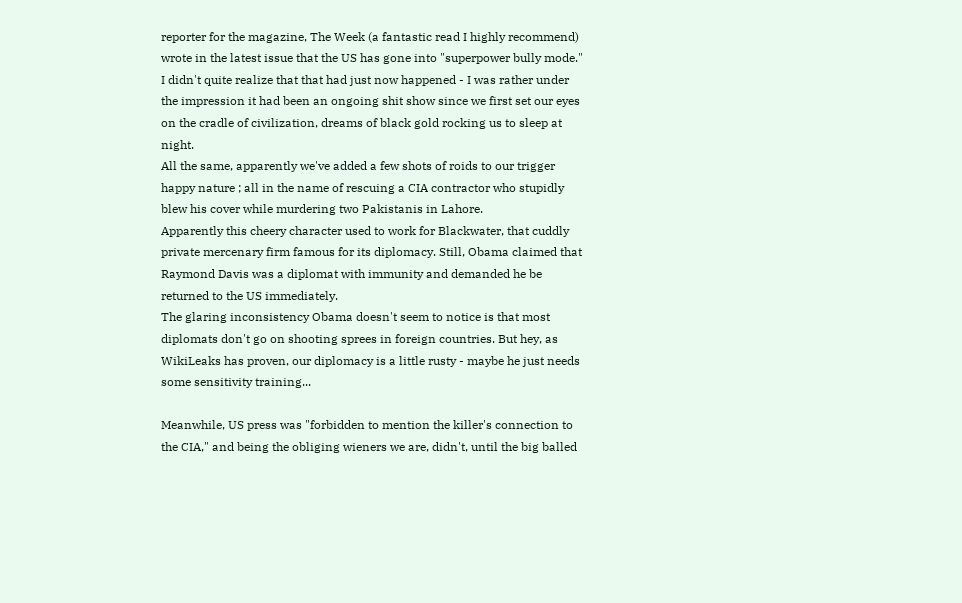reporter for the magazine, The Week (a fantastic read I highly recommend) wrote in the latest issue that the US has gone into "superpower bully mode." I didn't quite realize that that had just now happened - I was rather under the impression it had been an ongoing shit show since we first set our eyes on the cradle of civilization, dreams of black gold rocking us to sleep at night.
All the same, apparently we've added a few shots of roids to our trigger happy nature ; all in the name of rescuing a CIA contractor who stupidly blew his cover while murdering two Pakistanis in Lahore.
Apparently this cheery character used to work for Blackwater, that cuddly private mercenary firm famous for its diplomacy. Still, Obama claimed that Raymond Davis was a diplomat with immunity and demanded he be returned to the US immediately.
The glaring inconsistency Obama doesn't seem to notice is that most diplomats don't go on shooting sprees in foreign countries. But hey, as WikiLeaks has proven, our diplomacy is a little rusty - maybe he just needs some sensitivity training...

Meanwhile, US press was "forbidden to mention the killer's connection to the CIA," and being the obliging wieners we are, didn't, until the big balled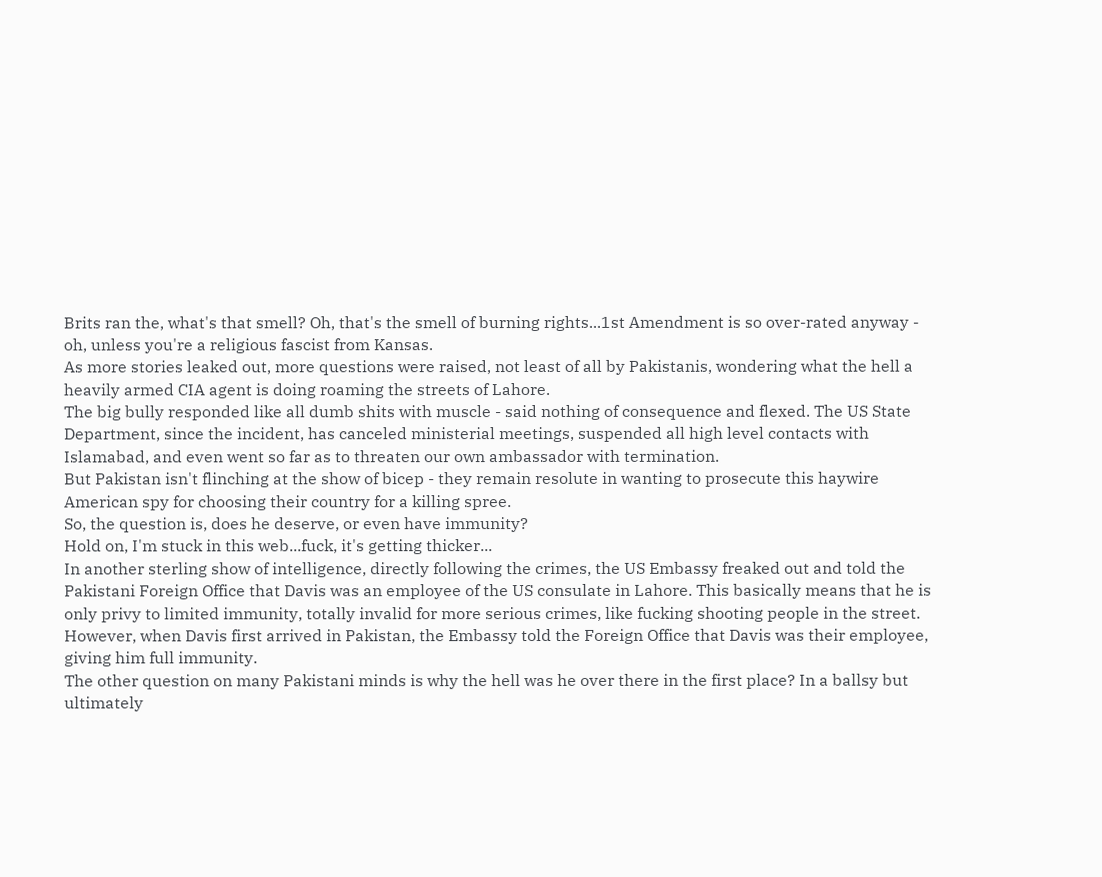Brits ran the, what's that smell? Oh, that's the smell of burning rights...1st Amendment is so over-rated anyway - oh, unless you're a religious fascist from Kansas.
As more stories leaked out, more questions were raised, not least of all by Pakistanis, wondering what the hell a heavily armed CIA agent is doing roaming the streets of Lahore.
The big bully responded like all dumb shits with muscle - said nothing of consequence and flexed. The US State Department, since the incident, has canceled ministerial meetings, suspended all high level contacts with Islamabad, and even went so far as to threaten our own ambassador with termination.
But Pakistan isn't flinching at the show of bicep - they remain resolute in wanting to prosecute this haywire American spy for choosing their country for a killing spree.
So, the question is, does he deserve, or even have immunity?
Hold on, I'm stuck in this web...fuck, it's getting thicker...
In another sterling show of intelligence, directly following the crimes, the US Embassy freaked out and told the Pakistani Foreign Office that Davis was an employee of the US consulate in Lahore. This basically means that he is only privy to limited immunity, totally invalid for more serious crimes, like fucking shooting people in the street.
However, when Davis first arrived in Pakistan, the Embassy told the Foreign Office that Davis was their employee, giving him full immunity.
The other question on many Pakistani minds is why the hell was he over there in the first place? In a ballsy but ultimately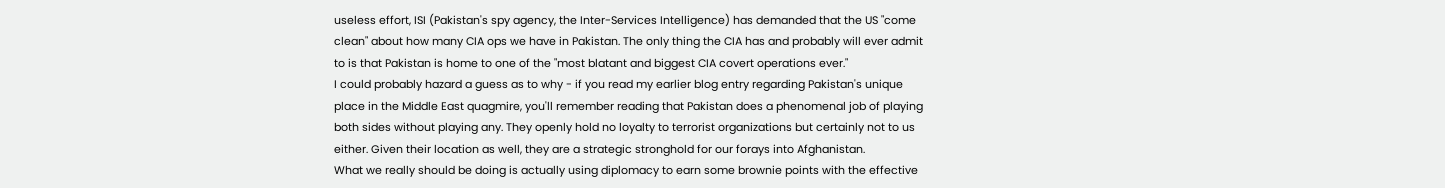useless effort, ISI (Pakistan's spy agency, the Inter-Services Intelligence) has demanded that the US "come clean" about how many CIA ops we have in Pakistan. The only thing the CIA has and probably will ever admit to is that Pakistan is home to one of the "most blatant and biggest CIA covert operations ever."
I could probably hazard a guess as to why - if you read my earlier blog entry regarding Pakistan's unique place in the Middle East quagmire, you'll remember reading that Pakistan does a phenomenal job of playing both sides without playing any. They openly hold no loyalty to terrorist organizations but certainly not to us either. Given their location as well, they are a strategic stronghold for our forays into Afghanistan.
What we really should be doing is actually using diplomacy to earn some brownie points with the effective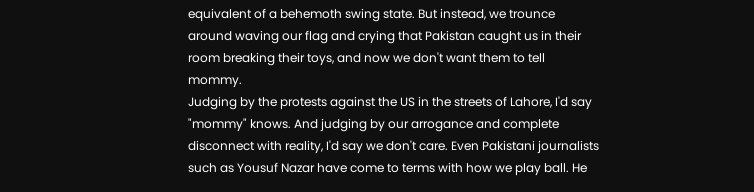equivalent of a behemoth swing state. But instead, we trounce around waving our flag and crying that Pakistan caught us in their room breaking their toys, and now we don't want them to tell mommy.
Judging by the protests against the US in the streets of Lahore, I'd say "mommy" knows. And judging by our arrogance and complete disconnect with reality, I'd say we don't care. Even Pakistani journalists such as Yousuf Nazar have come to terms with how we play ball. He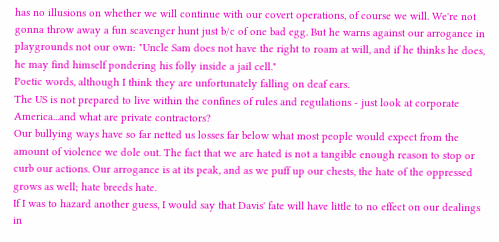has no illusions on whether we will continue with our covert operations, of course we will. We're not gonna throw away a fun scavenger hunt just b/c of one bad egg. But he warns against our arrogance in playgrounds not our own: "Uncle Sam does not have the right to roam at will, and if he thinks he does, he may find himself pondering his folly inside a jail cell."
Poetic words, although I think they are unfortunately falling on deaf ears.
The US is not prepared to live within the confines of rules and regulations - just look at corporate America...and what are private contractors?
Our bullying ways have so far netted us losses far below what most people would expect from the amount of violence we dole out. The fact that we are hated is not a tangible enough reason to stop or curb our actions. Our arrogance is at its peak, and as we puff up our chests, the hate of the oppressed grows as well; hate breeds hate.
If I was to hazard another guess, I would say that Davis' fate will have little to no effect on our dealings in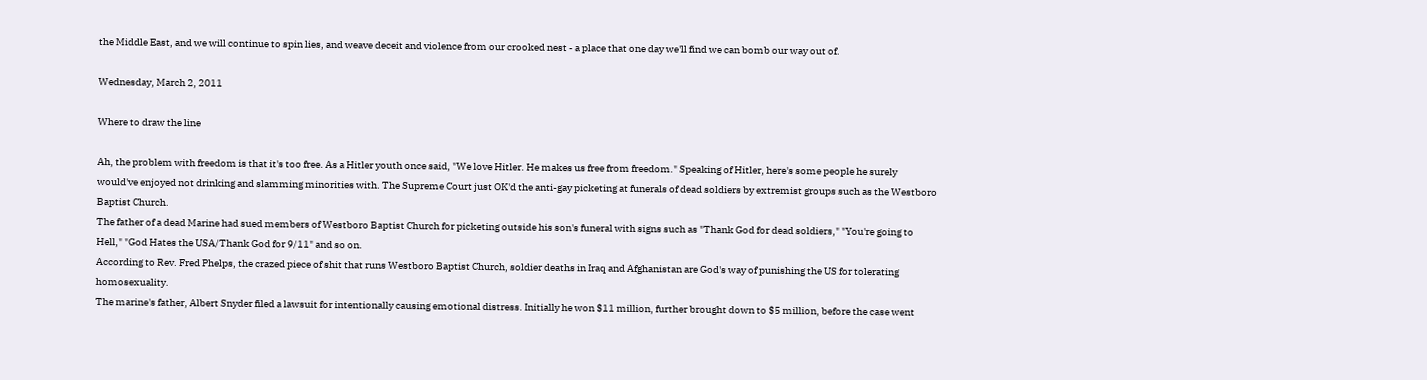the Middle East, and we will continue to spin lies, and weave deceit and violence from our crooked nest - a place that one day we'll find we can bomb our way out of.

Wednesday, March 2, 2011

Where to draw the line

Ah, the problem with freedom is that it's too free. As a Hitler youth once said, "We love Hitler. He makes us free from freedom." Speaking of Hitler, here's some people he surely would've enjoyed not drinking and slamming minorities with. The Supreme Court just OK'd the anti-gay picketing at funerals of dead soldiers by extremist groups such as the Westboro Baptist Church.
The father of a dead Marine had sued members of Westboro Baptist Church for picketing outside his son's funeral with signs such as "Thank God for dead soldiers," "You're going to Hell," "God Hates the USA/Thank God for 9/11" and so on.
According to Rev. Fred Phelps, the crazed piece of shit that runs Westboro Baptist Church, soldier deaths in Iraq and Afghanistan are God's way of punishing the US for tolerating homosexuality.
The marine's father, Albert Snyder filed a lawsuit for intentionally causing emotional distress. Initially he won $11 million, further brought down to $5 million, before the case went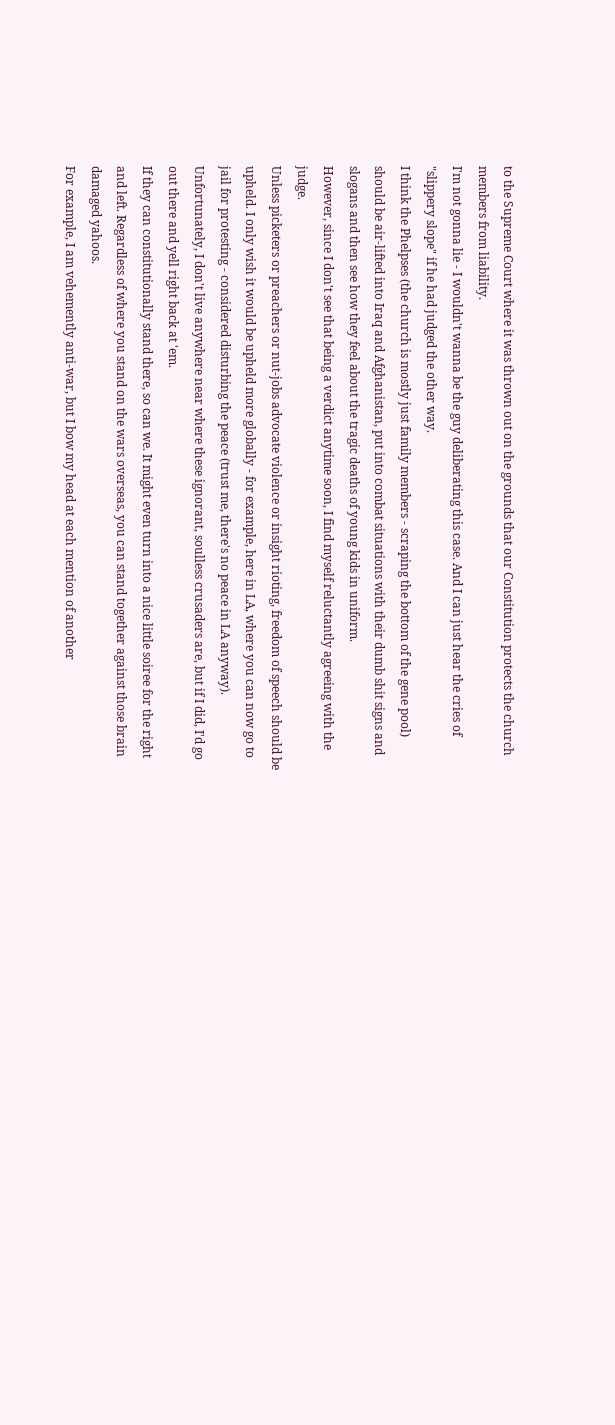to the Supreme Court where it was thrown out on the grounds that our Constitution protects the church members from liability.
I'm not gonna lie - I wouldn't wanna be the guy deliberating this case. And I can just hear the cries of "slippery slope" if he had judged the other way.
I think the Phelpses (the church is mostly just family members - scraping the bottom of the gene pool) should be air-lifted into Iraq and Afghanistan, put into combat situations with their dumb shit signs and slogans and then see how they feel about the tragic deaths of young kids in uniform.
However, since I don't see that being a verdict anytime soon, I find myself reluctantly agreeing with the judge.
Unless picketers or preachers or nut-jobs advocate violence or insight rioting, freedom of speech should be upheld. I only wish it would be upheld more globally - for example, here in LA, where you can now go to jail for protesting - considered disturbing the peace (trust me, there's no peace in LA anyway).
Unfortunately, I don't live anywhere near where these ignorant, soulless crusaders are, but if I did, I'd go out there and yell right back at 'em.
If they can constitutionally stand there, so can we. It might even turn into a nice little soiree for the right and left. Regardless of where you stand on the wars overseas, you can stand together against those brain damaged yahoos.
For example, I am vehemently anti-war, but I bow my head at each mention of another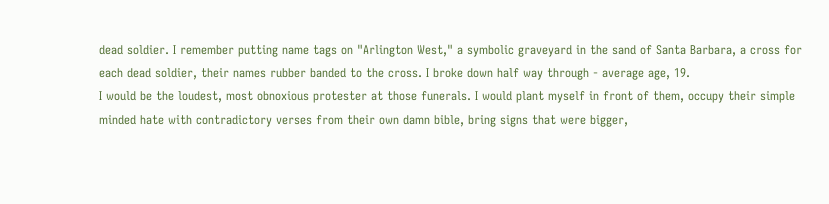dead soldier. I remember putting name tags on "Arlington West," a symbolic graveyard in the sand of Santa Barbara, a cross for each dead soldier, their names rubber banded to the cross. I broke down half way through - average age, 19.
I would be the loudest, most obnoxious protester at those funerals. I would plant myself in front of them, occupy their simple minded hate with contradictory verses from their own damn bible, bring signs that were bigger,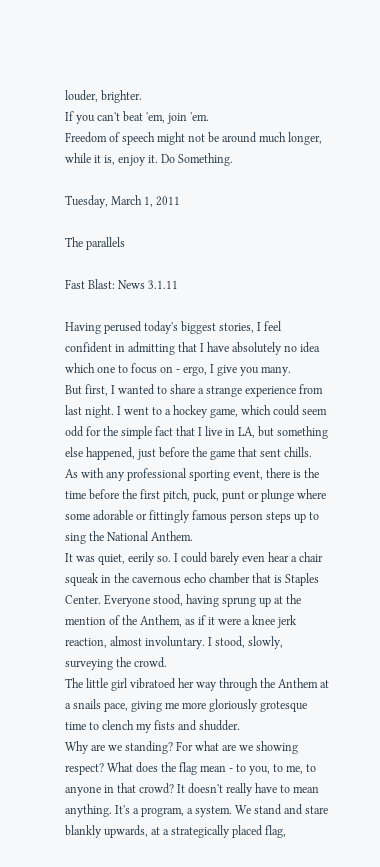louder, brighter.
If you can't beat 'em, join 'em.
Freedom of speech might not be around much longer, while it is, enjoy it. Do Something.

Tuesday, March 1, 2011

The parallels

Fast Blast: News 3.1.11

Having perused today's biggest stories, I feel confident in admitting that I have absolutely no idea which one to focus on - ergo, I give you many.
But first, I wanted to share a strange experience from last night. I went to a hockey game, which could seem odd for the simple fact that I live in LA, but something else happened, just before the game that sent chills.
As with any professional sporting event, there is the time before the first pitch, puck, punt or plunge where some adorable or fittingly famous person steps up to sing the National Anthem.
It was quiet, eerily so. I could barely even hear a chair squeak in the cavernous echo chamber that is Staples Center. Everyone stood, having sprung up at the mention of the Anthem, as if it were a knee jerk reaction, almost involuntary. I stood, slowly, surveying the crowd.
The little girl vibratoed her way through the Anthem at a snails pace, giving me more gloriously grotesque time to clench my fists and shudder.
Why are we standing? For what are we showing respect? What does the flag mean - to you, to me, to anyone in that crowd? It doesn't really have to mean anything. It's a program, a system. We stand and stare blankly upwards, at a strategically placed flag,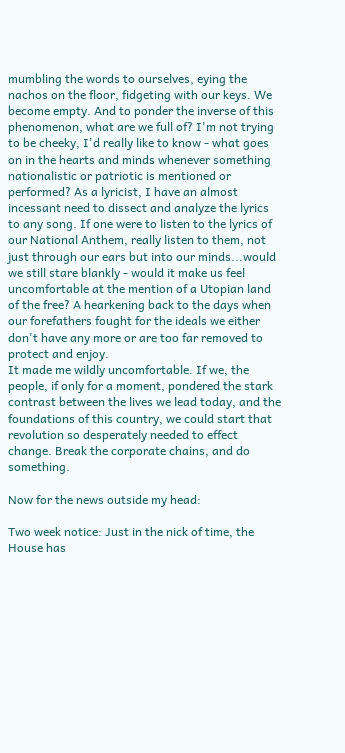mumbling the words to ourselves, eying the nachos on the floor, fidgeting with our keys. We become empty. And to ponder the inverse of this phenomenon, what are we full of? I'm not trying to be cheeky, I'd really like to know - what goes on in the hearts and minds whenever something nationalistic or patriotic is mentioned or performed? As a lyricist, I have an almost incessant need to dissect and analyze the lyrics to any song. If one were to listen to the lyrics of our National Anthem, really listen to them, not just through our ears but into our minds...would we still stare blankly - would it make us feel uncomfortable at the mention of a Utopian land of the free? A hearkening back to the days when our forefathers fought for the ideals we either don't have any more or are too far removed to protect and enjoy.
It made me wildly uncomfortable. If we, the people, if only for a moment, pondered the stark contrast between the lives we lead today, and the foundations of this country, we could start that revolution so desperately needed to effect change. Break the corporate chains, and do something.

Now for the news outside my head:

Two week notice: Just in the nick of time, the House has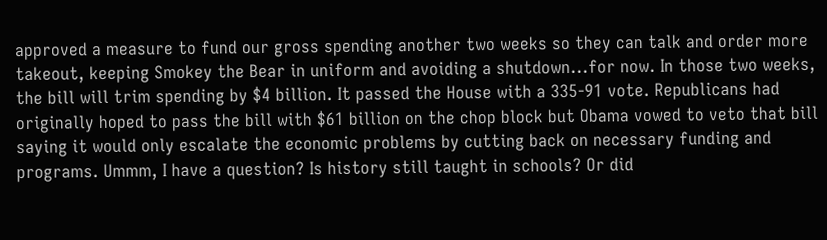approved a measure to fund our gross spending another two weeks so they can talk and order more takeout, keeping Smokey the Bear in uniform and avoiding a shutdown...for now. In those two weeks, the bill will trim spending by $4 billion. It passed the House with a 335-91 vote. Republicans had originally hoped to pass the bill with $61 billion on the chop block but Obama vowed to veto that bill saying it would only escalate the economic problems by cutting back on necessary funding and programs. Ummm, I have a question? Is history still taught in schools? Or did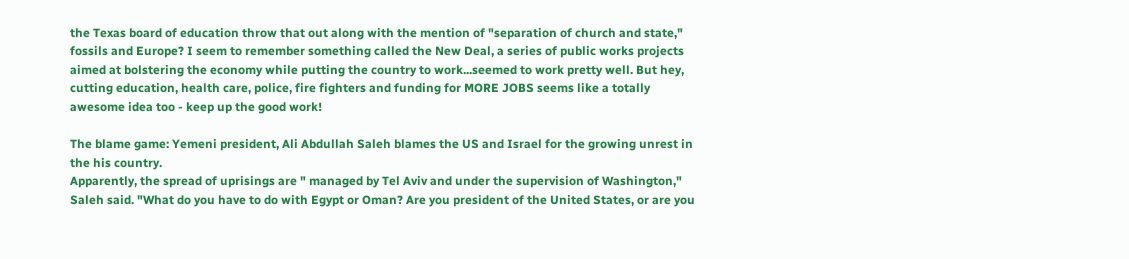the Texas board of education throw that out along with the mention of "separation of church and state," fossils and Europe? I seem to remember something called the New Deal, a series of public works projects aimed at bolstering the economy while putting the country to work...seemed to work pretty well. But hey, cutting education, health care, police, fire fighters and funding for MORE JOBS seems like a totally awesome idea too - keep up the good work!

The blame game: Yemeni president, Ali Abdullah Saleh blames the US and Israel for the growing unrest in the his country.
Apparently, the spread of uprisings are " managed by Tel Aviv and under the supervision of Washington," Saleh said. "What do you have to do with Egypt or Oman? Are you president of the United States, or are you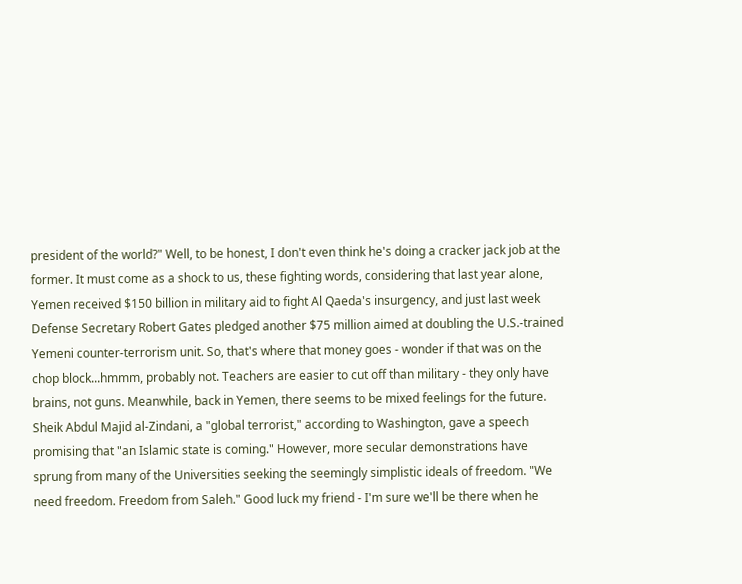president of the world?" Well, to be honest, I don't even think he's doing a cracker jack job at the former. It must come as a shock to us, these fighting words, considering that last year alone, Yemen received $150 billion in military aid to fight Al Qaeda's insurgency, and just last week Defense Secretary Robert Gates pledged another $75 million aimed at doubling the U.S.-trained Yemeni counter-terrorism unit. So, that's where that money goes - wonder if that was on the chop block...hmmm, probably not. Teachers are easier to cut off than military - they only have brains, not guns. Meanwhile, back in Yemen, there seems to be mixed feelings for the future. Sheik Abdul Majid al-Zindani, a "global terrorist," according to Washington, gave a speech promising that "an Islamic state is coming." However, more secular demonstrations have sprung from many of the Universities seeking the seemingly simplistic ideals of freedom. "We need freedom. Freedom from Saleh." Good luck my friend - I'm sure we'll be there when he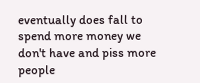eventually does fall to spend more money we don't have and piss more people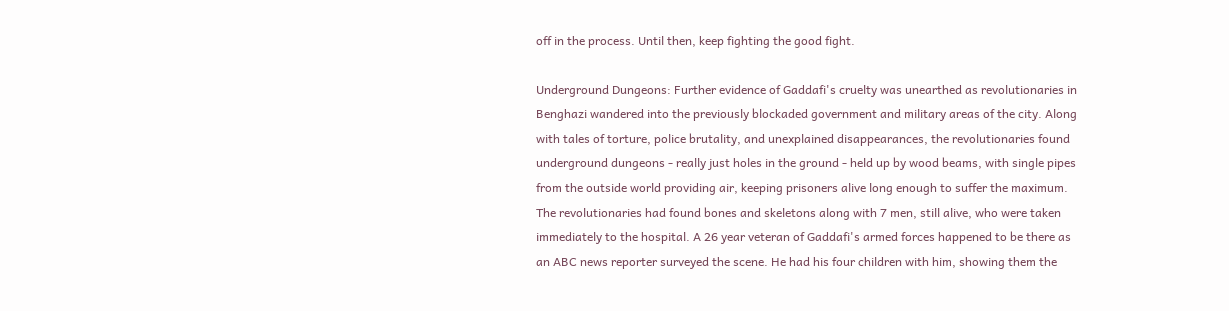off in the process. Until then, keep fighting the good fight.

Underground Dungeons: Further evidence of Gaddafi's cruelty was unearthed as revolutionaries in Benghazi wandered into the previously blockaded government and military areas of the city. Along with tales of torture, police brutality, and unexplained disappearances, the revolutionaries found underground dungeons - really just holes in the ground - held up by wood beams, with single pipes from the outside world providing air, keeping prisoners alive long enough to suffer the maximum. The revolutionaries had found bones and skeletons along with 7 men, still alive, who were taken immediately to the hospital. A 26 year veteran of Gaddafi's armed forces happened to be there as an ABC news reporter surveyed the scene. He had his four children with him, showing them the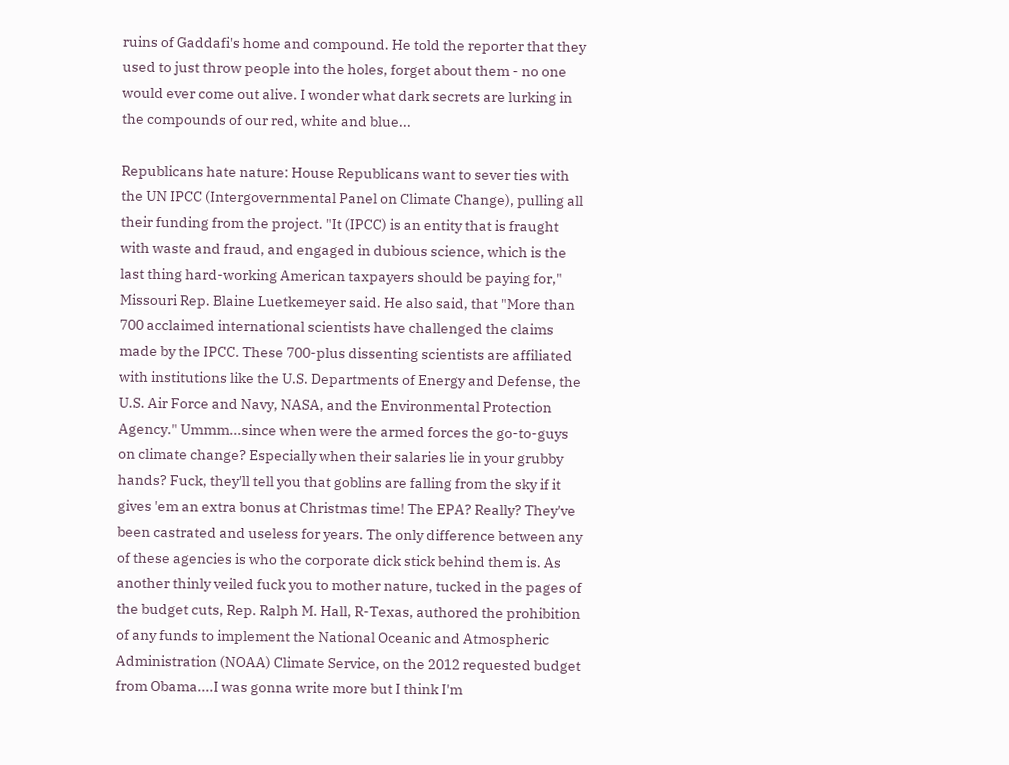ruins of Gaddafi's home and compound. He told the reporter that they used to just throw people into the holes, forget about them - no one would ever come out alive. I wonder what dark secrets are lurking in the compounds of our red, white and blue...

Republicans hate nature: House Republicans want to sever ties with the UN IPCC (Intergovernmental Panel on Climate Change), pulling all their funding from the project. "It (IPCC) is an entity that is fraught with waste and fraud, and engaged in dubious science, which is the last thing hard-working American taxpayers should be paying for," Missouri Rep. Blaine Luetkemeyer said. He also said, that "More than 700 acclaimed international scientists have challenged the claims made by the IPCC. These 700-plus dissenting scientists are affiliated with institutions like the U.S. Departments of Energy and Defense, the U.S. Air Force and Navy, NASA, and the Environmental Protection Agency." Ummm...since when were the armed forces the go-to-guys on climate change? Especially when their salaries lie in your grubby hands? Fuck, they'll tell you that goblins are falling from the sky if it gives 'em an extra bonus at Christmas time! The EPA? Really? They've been castrated and useless for years. The only difference between any of these agencies is who the corporate dick stick behind them is. As another thinly veiled fuck you to mother nature, tucked in the pages of the budget cuts, Rep. Ralph M. Hall, R-Texas, authored the prohibition of any funds to implement the National Oceanic and Atmospheric Administration (NOAA) Climate Service, on the 2012 requested budget from Obama....I was gonna write more but I think I'm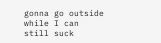gonna go outside while I can still suck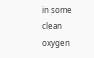in some clean oxygen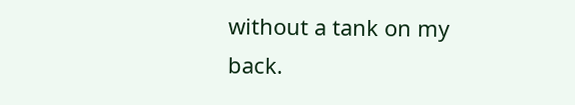without a tank on my back.